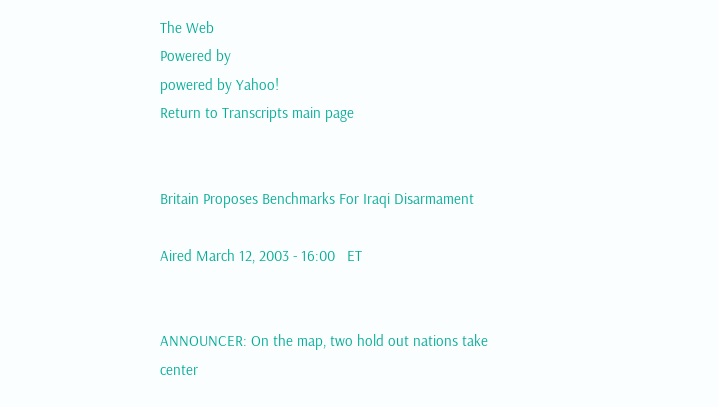The Web
Powered by
powered by Yahoo!
Return to Transcripts main page


Britain Proposes Benchmarks For Iraqi Disarmament

Aired March 12, 2003 - 16:00   ET


ANNOUNCER: On the map, two hold out nations take center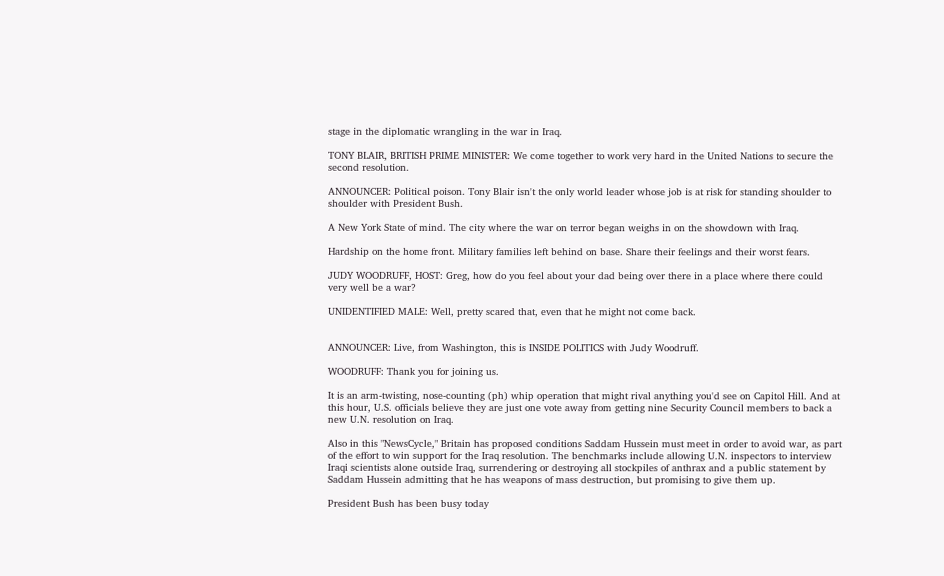stage in the diplomatic wrangling in the war in Iraq.

TONY BLAIR, BRITISH PRIME MINISTER: We come together to work very hard in the United Nations to secure the second resolution.

ANNOUNCER: Political poison. Tony Blair isn't the only world leader whose job is at risk for standing shoulder to shoulder with President Bush.

A New York State of mind. The city where the war on terror began weighs in on the showdown with Iraq.

Hardship on the home front. Military families left behind on base. Share their feelings and their worst fears.

JUDY WOODRUFF, HOST: Greg, how do you feel about your dad being over there in a place where there could very well be a war?

UNIDENTIFIED MALE: Well, pretty scared that, even that he might not come back.


ANNOUNCER: Live, from Washington, this is INSIDE POLITICS with Judy Woodruff.

WOODRUFF: Thank you for joining us.

It is an arm-twisting, nose-counting (ph) whip operation that might rival anything you'd see on Capitol Hill. And at this hour, U.S. officials believe they are just one vote away from getting nine Security Council members to back a new U.N. resolution on Iraq.

Also in this "NewsCycle," Britain has proposed conditions Saddam Hussein must meet in order to avoid war, as part of the effort to win support for the Iraq resolution. The benchmarks include allowing U.N. inspectors to interview Iraqi scientists alone outside Iraq, surrendering or destroying all stockpiles of anthrax and a public statement by Saddam Hussein admitting that he has weapons of mass destruction, but promising to give them up.

President Bush has been busy today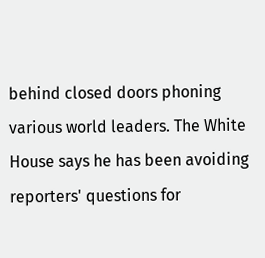behind closed doors phoning various world leaders. The White House says he has been avoiding reporters' questions for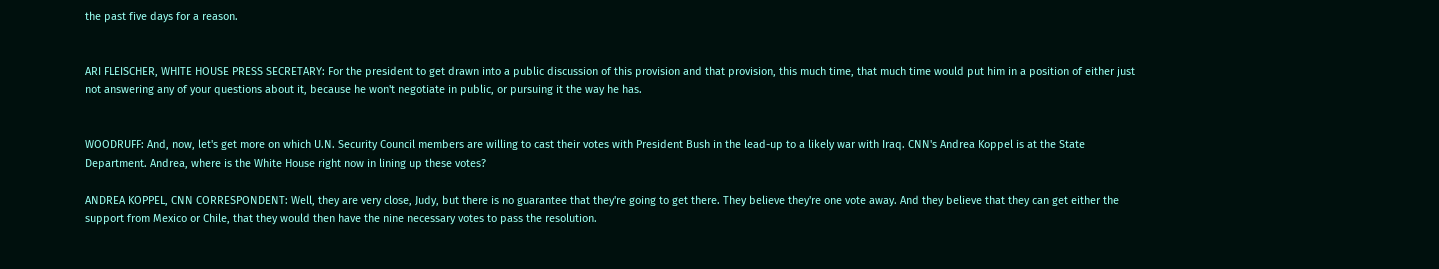the past five days for a reason.


ARI FLEISCHER, WHITE HOUSE PRESS SECRETARY: For the president to get drawn into a public discussion of this provision and that provision, this much time, that much time would put him in a position of either just not answering any of your questions about it, because he won't negotiate in public, or pursuing it the way he has.


WOODRUFF: And, now, let's get more on which U.N. Security Council members are willing to cast their votes with President Bush in the lead-up to a likely war with Iraq. CNN's Andrea Koppel is at the State Department. Andrea, where is the White House right now in lining up these votes?

ANDREA KOPPEL, CNN CORRESPONDENT: Well, they are very close, Judy, but there is no guarantee that they're going to get there. They believe they're one vote away. And they believe that they can get either the support from Mexico or Chile, that they would then have the nine necessary votes to pass the resolution.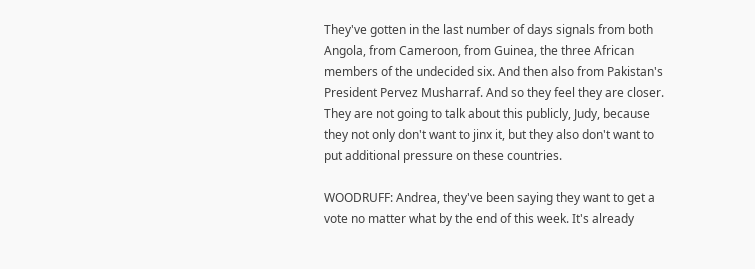They've gotten in the last number of days signals from both Angola, from Cameroon, from Guinea, the three African members of the undecided six. And then also from Pakistan's President Pervez Musharraf. And so they feel they are closer. They are not going to talk about this publicly, Judy, because they not only don't want to jinx it, but they also don't want to put additional pressure on these countries.

WOODRUFF: Andrea, they've been saying they want to get a vote no matter what by the end of this week. It's already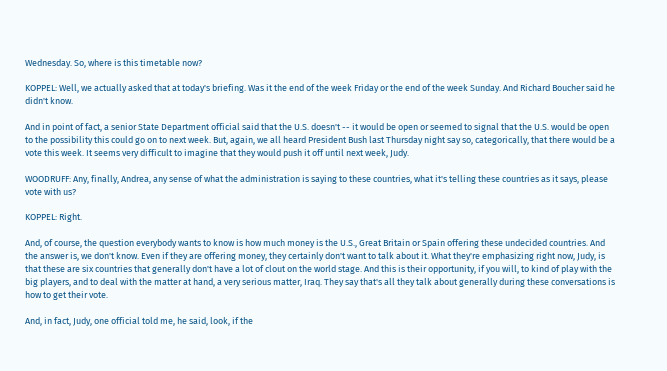Wednesday. So, where is this timetable now?

KOPPEL: Well, we actually asked that at today's briefing. Was it the end of the week Friday or the end of the week Sunday. And Richard Boucher said he didn't know.

And in point of fact, a senior State Department official said that the U.S. doesn't -- it would be open or seemed to signal that the U.S. would be open to the possibility this could go on to next week. But, again, we all heard President Bush last Thursday night say so, categorically, that there would be a vote this week. It seems very difficult to imagine that they would push it off until next week, Judy.

WOODRUFF: Any, finally, Andrea, any sense of what the administration is saying to these countries, what it's telling these countries as it says, please vote with us?

KOPPEL: Right.

And, of course, the question everybody wants to know is how much money is the U.S., Great Britain or Spain offering these undecided countries. And the answer is, we don't know. Even if they are offering money, they certainly don't want to talk about it. What they're emphasizing right now, Judy, is that these are six countries that generally don't have a lot of clout on the world stage. And this is their opportunity, if you will, to kind of play with the big players, and to deal with the matter at hand, a very serious matter, Iraq. They say that's all they talk about generally during these conversations is how to get their vote.

And, in fact, Judy, one official told me, he said, look, if the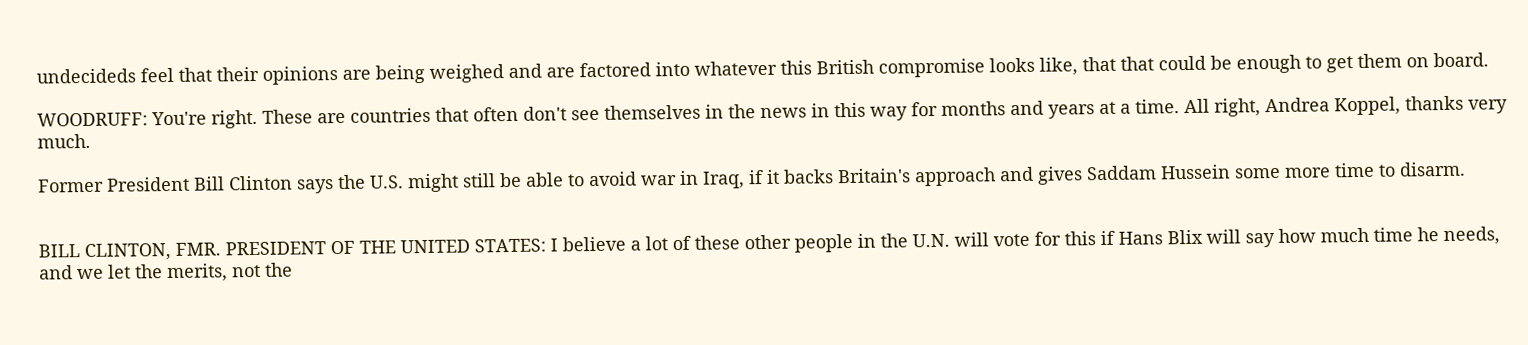undecideds feel that their opinions are being weighed and are factored into whatever this British compromise looks like, that that could be enough to get them on board.

WOODRUFF: You're right. These are countries that often don't see themselves in the news in this way for months and years at a time. All right, Andrea Koppel, thanks very much.

Former President Bill Clinton says the U.S. might still be able to avoid war in Iraq, if it backs Britain's approach and gives Saddam Hussein some more time to disarm.


BILL CLINTON, FMR. PRESIDENT OF THE UNITED STATES: I believe a lot of these other people in the U.N. will vote for this if Hans Blix will say how much time he needs, and we let the merits, not the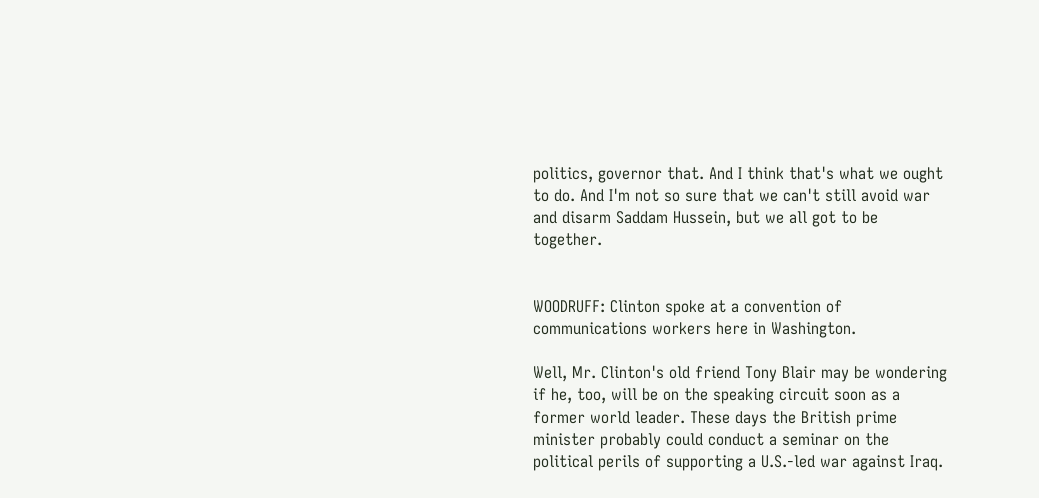politics, governor that. And I think that's what we ought to do. And I'm not so sure that we can't still avoid war and disarm Saddam Hussein, but we all got to be together.


WOODRUFF: Clinton spoke at a convention of communications workers here in Washington.

Well, Mr. Clinton's old friend Tony Blair may be wondering if he, too, will be on the speaking circuit soon as a former world leader. These days the British prime minister probably could conduct a seminar on the political perils of supporting a U.S.-led war against Iraq.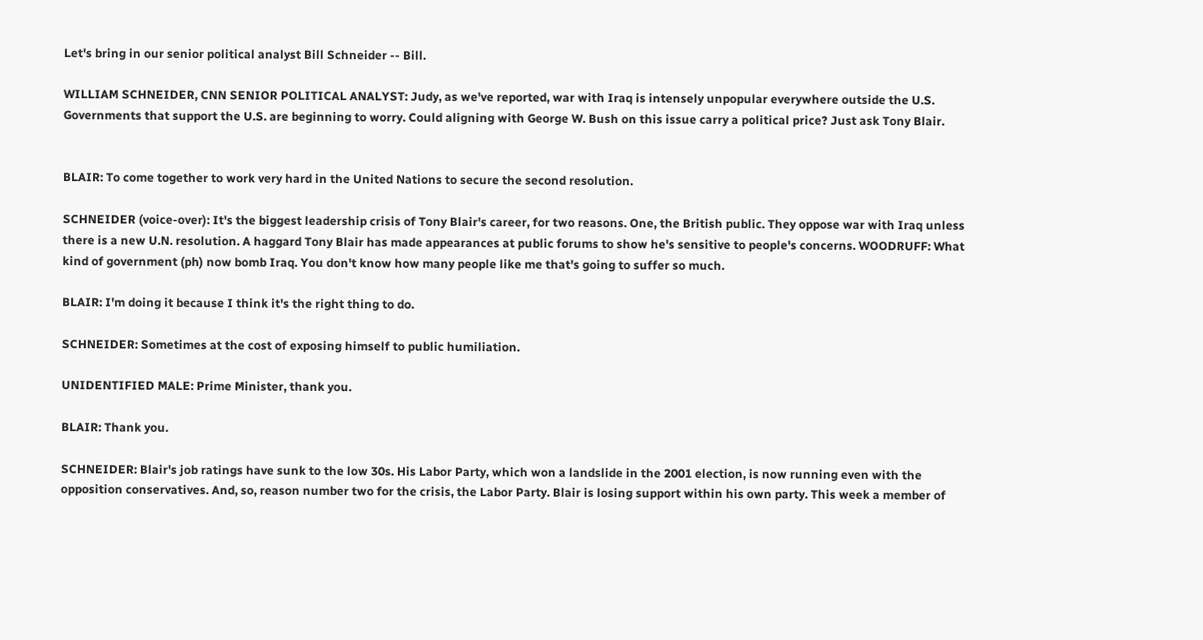Let's bring in our senior political analyst Bill Schneider -- Bill.

WILLIAM SCHNEIDER, CNN SENIOR POLITICAL ANALYST: Judy, as we've reported, war with Iraq is intensely unpopular everywhere outside the U.S. Governments that support the U.S. are beginning to worry. Could aligning with George W. Bush on this issue carry a political price? Just ask Tony Blair.


BLAIR: To come together to work very hard in the United Nations to secure the second resolution.

SCHNEIDER (voice-over): It's the biggest leadership crisis of Tony Blair's career, for two reasons. One, the British public. They oppose war with Iraq unless there is a new U.N. resolution. A haggard Tony Blair has made appearances at public forums to show he's sensitive to people's concerns. WOODRUFF: What kind of government (ph) now bomb Iraq. You don't know how many people like me that's going to suffer so much.

BLAIR: I'm doing it because I think it's the right thing to do.

SCHNEIDER: Sometimes at the cost of exposing himself to public humiliation.

UNIDENTIFIED MALE: Prime Minister, thank you.

BLAIR: Thank you.

SCHNEIDER: Blair's job ratings have sunk to the low 30s. His Labor Party, which won a landslide in the 2001 election, is now running even with the opposition conservatives. And, so, reason number two for the crisis, the Labor Party. Blair is losing support within his own party. This week a member of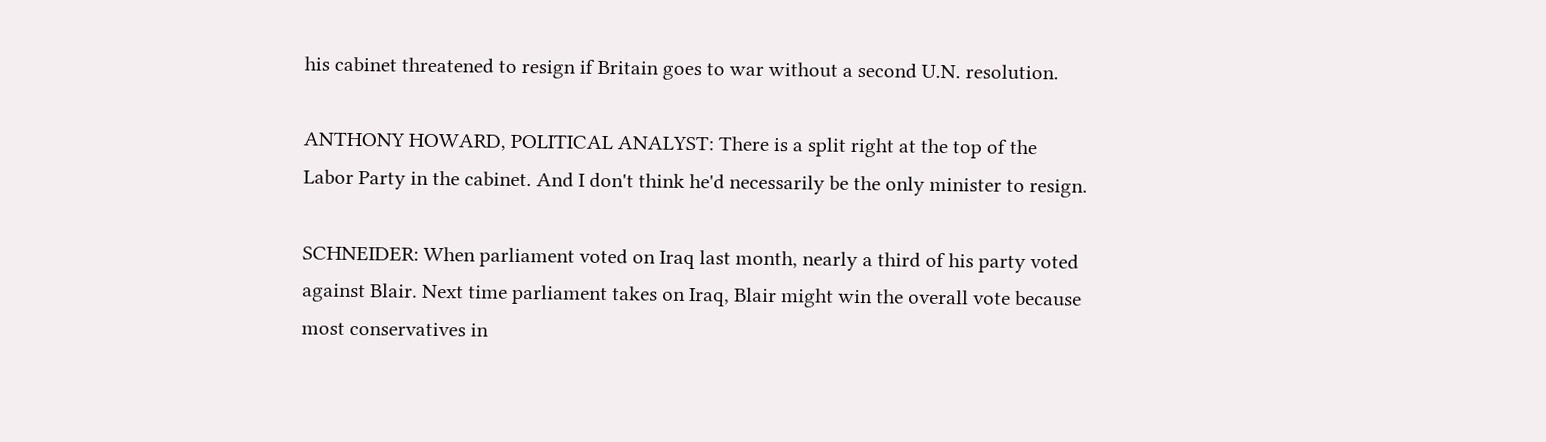his cabinet threatened to resign if Britain goes to war without a second U.N. resolution.

ANTHONY HOWARD, POLITICAL ANALYST: There is a split right at the top of the Labor Party in the cabinet. And I don't think he'd necessarily be the only minister to resign.

SCHNEIDER: When parliament voted on Iraq last month, nearly a third of his party voted against Blair. Next time parliament takes on Iraq, Blair might win the overall vote because most conservatives in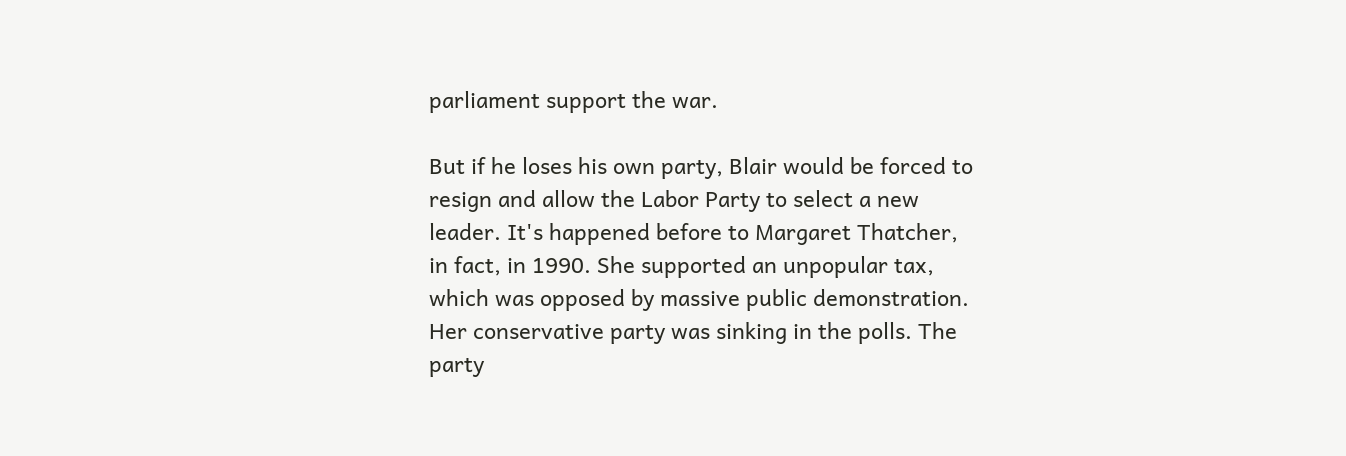parliament support the war.

But if he loses his own party, Blair would be forced to resign and allow the Labor Party to select a new leader. It's happened before to Margaret Thatcher, in fact, in 1990. She supported an unpopular tax, which was opposed by massive public demonstration. Her conservative party was sinking in the polls. The party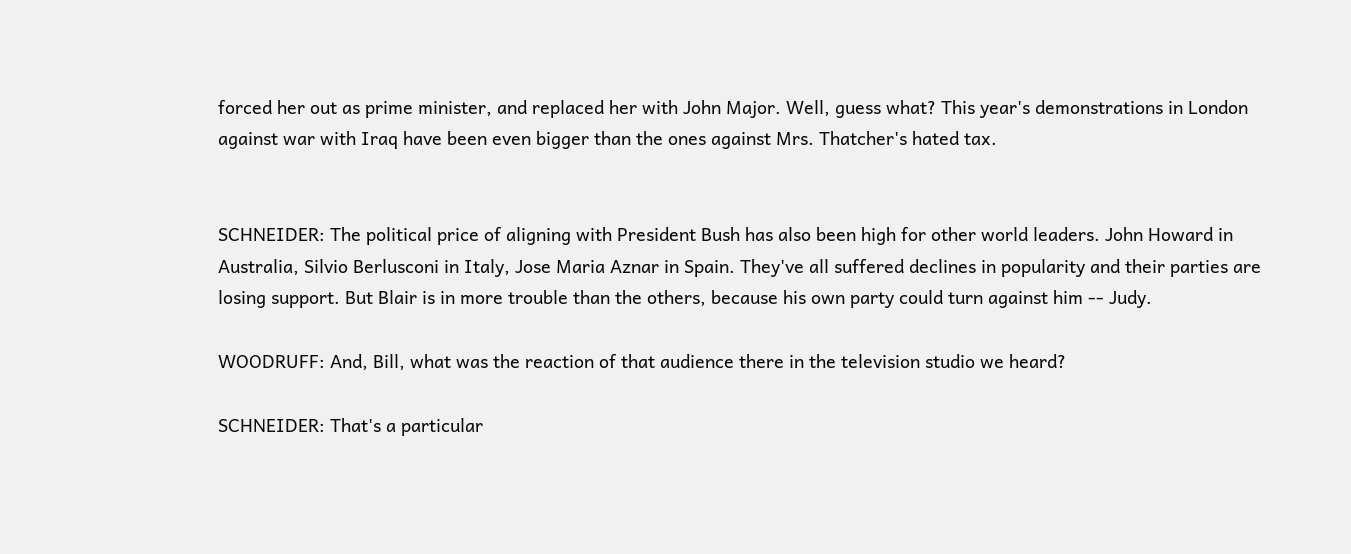forced her out as prime minister, and replaced her with John Major. Well, guess what? This year's demonstrations in London against war with Iraq have been even bigger than the ones against Mrs. Thatcher's hated tax.


SCHNEIDER: The political price of aligning with President Bush has also been high for other world leaders. John Howard in Australia, Silvio Berlusconi in Italy, Jose Maria Aznar in Spain. They've all suffered declines in popularity and their parties are losing support. But Blair is in more trouble than the others, because his own party could turn against him -- Judy.

WOODRUFF: And, Bill, what was the reaction of that audience there in the television studio we heard?

SCHNEIDER: That's a particular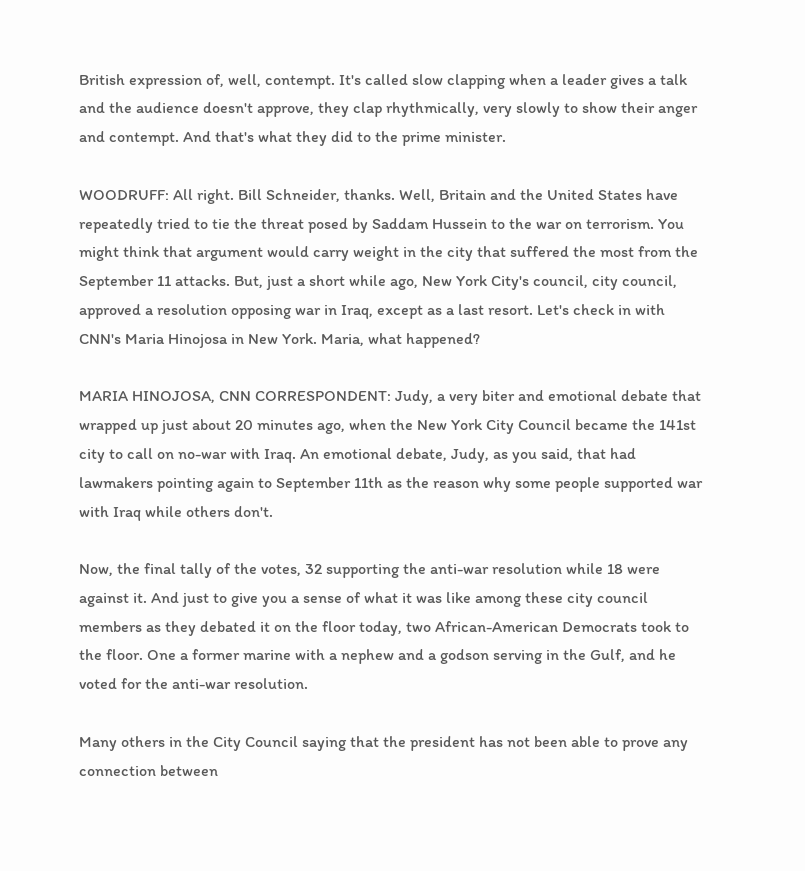British expression of, well, contempt. It's called slow clapping when a leader gives a talk and the audience doesn't approve, they clap rhythmically, very slowly to show their anger and contempt. And that's what they did to the prime minister.

WOODRUFF: All right. Bill Schneider, thanks. Well, Britain and the United States have repeatedly tried to tie the threat posed by Saddam Hussein to the war on terrorism. You might think that argument would carry weight in the city that suffered the most from the September 11 attacks. But, just a short while ago, New York City's council, city council, approved a resolution opposing war in Iraq, except as a last resort. Let's check in with CNN's Maria Hinojosa in New York. Maria, what happened?

MARIA HINOJOSA, CNN CORRESPONDENT: Judy, a very biter and emotional debate that wrapped up just about 20 minutes ago, when the New York City Council became the 141st city to call on no-war with Iraq. An emotional debate, Judy, as you said, that had lawmakers pointing again to September 11th as the reason why some people supported war with Iraq while others don't.

Now, the final tally of the votes, 32 supporting the anti-war resolution while 18 were against it. And just to give you a sense of what it was like among these city council members as they debated it on the floor today, two African-American Democrats took to the floor. One a former marine with a nephew and a godson serving in the Gulf, and he voted for the anti-war resolution.

Many others in the City Council saying that the president has not been able to prove any connection between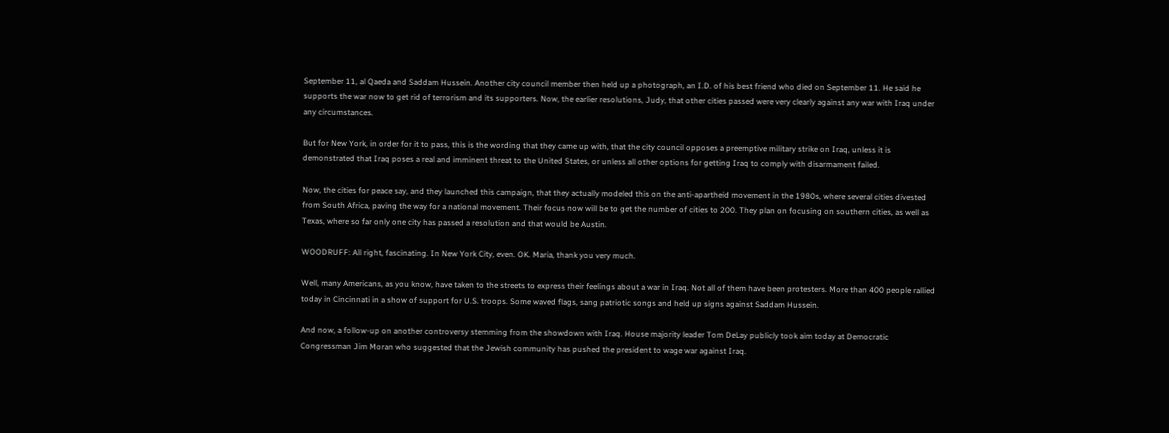September 11, al Qaeda and Saddam Hussein. Another city council member then held up a photograph, an I.D. of his best friend who died on September 11. He said he supports the war now to get rid of terrorism and its supporters. Now, the earlier resolutions, Judy, that other cities passed were very clearly against any war with Iraq under any circumstances.

But for New York, in order for it to pass, this is the wording that they came up with, that the city council opposes a preemptive military strike on Iraq, unless it is demonstrated that Iraq poses a real and imminent threat to the United States, or unless all other options for getting Iraq to comply with disarmament failed.

Now, the cities for peace say, and they launched this campaign, that they actually modeled this on the anti-apartheid movement in the 1980s, where several cities divested from South Africa, paving the way for a national movement. Their focus now will be to get the number of cities to 200. They plan on focusing on southern cities, as well as Texas, where so far only one city has passed a resolution and that would be Austin.

WOODRUFF: All right, fascinating. In New York City, even. OK. Maria, thank you very much.

Well, many Americans, as you know, have taken to the streets to express their feelings about a war in Iraq. Not all of them have been protesters. More than 400 people rallied today in Cincinnati in a show of support for U.S. troops. Some waved flags, sang patriotic songs and held up signs against Saddam Hussein.

And now, a follow-up on another controversy stemming from the showdown with Iraq. House majority leader Tom DeLay publicly took aim today at Democratic Congressman Jim Moran who suggested that the Jewish community has pushed the president to wage war against Iraq.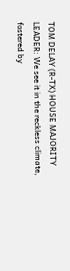TOM DELAY (R-TX) HOUSE MAJORITY LEADER: We see it in the reckless climate, fostered by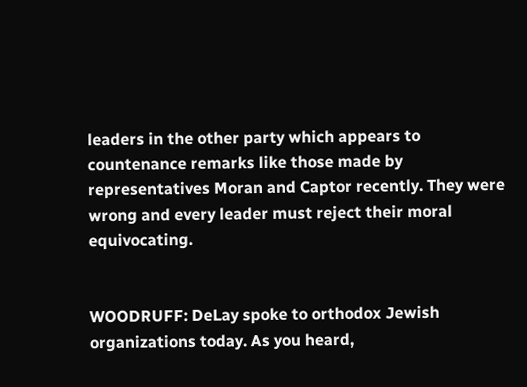leaders in the other party which appears to countenance remarks like those made by representatives Moran and Captor recently. They were wrong and every leader must reject their moral equivocating.


WOODRUFF: DeLay spoke to orthodox Jewish organizations today. As you heard,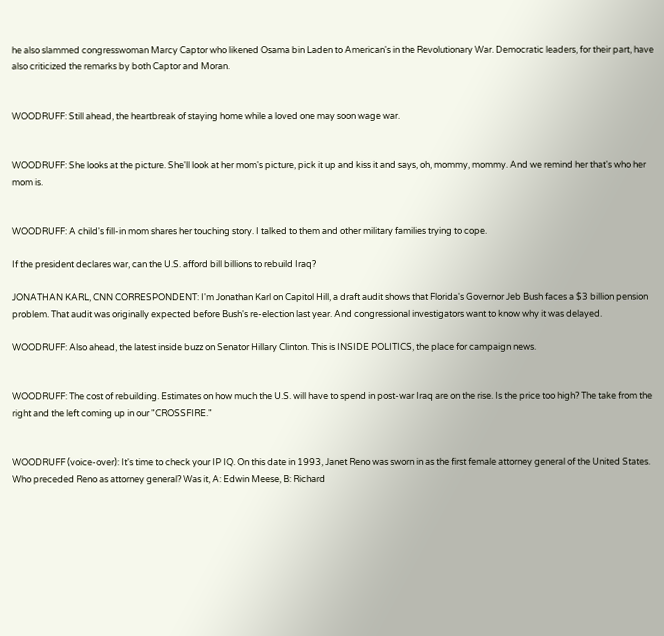he also slammed congresswoman Marcy Captor who likened Osama bin Laden to American's in the Revolutionary War. Democratic leaders, for their part, have also criticized the remarks by both Captor and Moran.


WOODRUFF: Still ahead, the heartbreak of staying home while a loved one may soon wage war.


WOODRUFF: She looks at the picture. She'll look at her mom's picture, pick it up and kiss it and says, oh, mommy, mommy. And we remind her that's who her mom is.


WOODRUFF: A child's fill-in mom shares her touching story. I talked to them and other military families trying to cope.

If the president declares war, can the U.S. afford bill billions to rebuild Iraq?

JONATHAN KARL, CNN CORRESPONDENT: I'm Jonathan Karl on Capitol Hill, a draft audit shows that Florida's Governor Jeb Bush faces a $3 billion pension problem. That audit was originally expected before Bush's re-election last year. And congressional investigators want to know why it was delayed.

WOODRUFF: Also ahead, the latest inside buzz on Senator Hillary Clinton. This is INSIDE POLITICS, the place for campaign news.


WOODRUFF: The cost of rebuilding. Estimates on how much the U.S. will have to spend in post-war Iraq are on the rise. Is the price too high? The take from the right and the left coming up in our "CROSSFIRE."


WOODRUFF (voice-over): It's time to check your IP IQ. On this date in 1993, Janet Reno was sworn in as the first female attorney general of the United States. Who preceded Reno as attorney general? Was it, A: Edwin Meese, B: Richard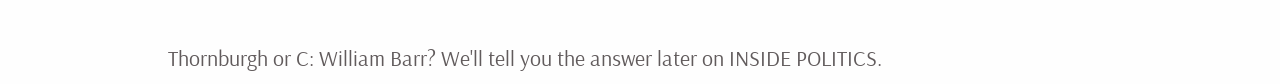Thornburgh or C: William Barr? We'll tell you the answer later on INSIDE POLITICS.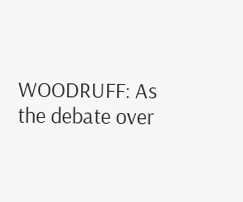WOODRUFF: As the debate over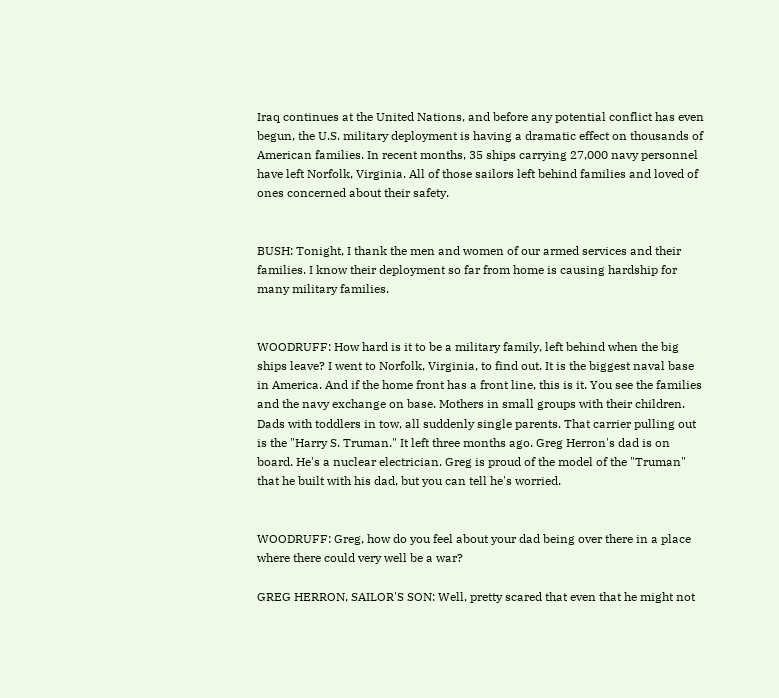Iraq continues at the United Nations, and before any potential conflict has even begun, the U.S. military deployment is having a dramatic effect on thousands of American families. In recent months, 35 ships carrying 27,000 navy personnel have left Norfolk, Virginia. All of those sailors left behind families and loved of ones concerned about their safety.


BUSH: Tonight, I thank the men and women of our armed services and their families. I know their deployment so far from home is causing hardship for many military families.


WOODRUFF: How hard is it to be a military family, left behind when the big ships leave? I went to Norfolk, Virginia, to find out. It is the biggest naval base in America. And if the home front has a front line, this is it. You see the families and the navy exchange on base. Mothers in small groups with their children. Dads with toddlers in tow, all suddenly single parents. That carrier pulling out is the "Harry S. Truman." It left three months ago. Greg Herron's dad is on board. He's a nuclear electrician. Greg is proud of the model of the "Truman" that he built with his dad, but you can tell he's worried.


WOODRUFF: Greg, how do you feel about your dad being over there in a place where there could very well be a war?

GREG HERRON, SAILOR'S SON: Well, pretty scared that even that he might not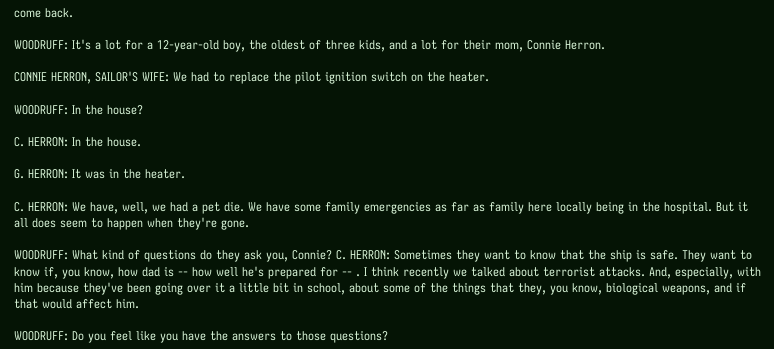come back.

WOODRUFF: It's a lot for a 12-year-old boy, the oldest of three kids, and a lot for their mom, Connie Herron.

CONNIE HERRON, SAILOR'S WIFE: We had to replace the pilot ignition switch on the heater.

WOODRUFF: In the house?

C. HERRON: In the house.

G. HERRON: It was in the heater.

C. HERRON: We have, well, we had a pet die. We have some family emergencies as far as family here locally being in the hospital. But it all does seem to happen when they're gone.

WOODRUFF: What kind of questions do they ask you, Connie? C. HERRON: Sometimes they want to know that the ship is safe. They want to know if, you know, how dad is -- how well he's prepared for -- . I think recently we talked about terrorist attacks. And, especially, with him because they've been going over it a little bit in school, about some of the things that they, you know, biological weapons, and if that would affect him.

WOODRUFF: Do you feel like you have the answers to those questions?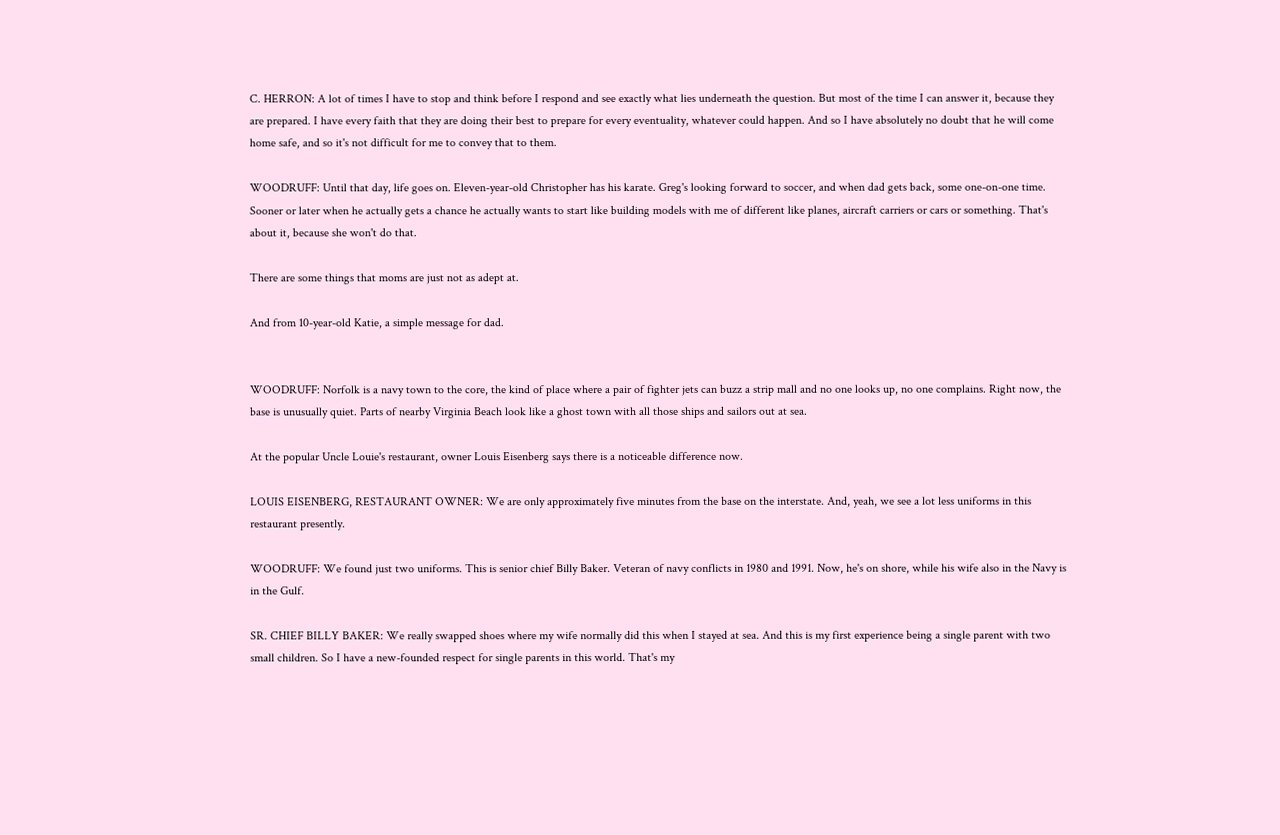C. HERRON: A lot of times I have to stop and think before I respond and see exactly what lies underneath the question. But most of the time I can answer it, because they are prepared. I have every faith that they are doing their best to prepare for every eventuality, whatever could happen. And so I have absolutely no doubt that he will come home safe, and so it's not difficult for me to convey that to them.

WOODRUFF: Until that day, life goes on. Eleven-year-old Christopher has his karate. Greg's looking forward to soccer, and when dad gets back, some one-on-one time. Sooner or later when he actually gets a chance he actually wants to start like building models with me of different like planes, aircraft carriers or cars or something. That's about it, because she won't do that.

There are some things that moms are just not as adept at.

And from 10-year-old Katie, a simple message for dad.


WOODRUFF: Norfolk is a navy town to the core, the kind of place where a pair of fighter jets can buzz a strip mall and no one looks up, no one complains. Right now, the base is unusually quiet. Parts of nearby Virginia Beach look like a ghost town with all those ships and sailors out at sea.

At the popular Uncle Louie's restaurant, owner Louis Eisenberg says there is a noticeable difference now.

LOUIS EISENBERG, RESTAURANT OWNER: We are only approximately five minutes from the base on the interstate. And, yeah, we see a lot less uniforms in this restaurant presently.

WOODRUFF: We found just two uniforms. This is senior chief Billy Baker. Veteran of navy conflicts in 1980 and 1991. Now, he's on shore, while his wife also in the Navy is in the Gulf.

SR. CHIEF BILLY BAKER: We really swapped shoes where my wife normally did this when I stayed at sea. And this is my first experience being a single parent with two small children. So I have a new-founded respect for single parents in this world. That's my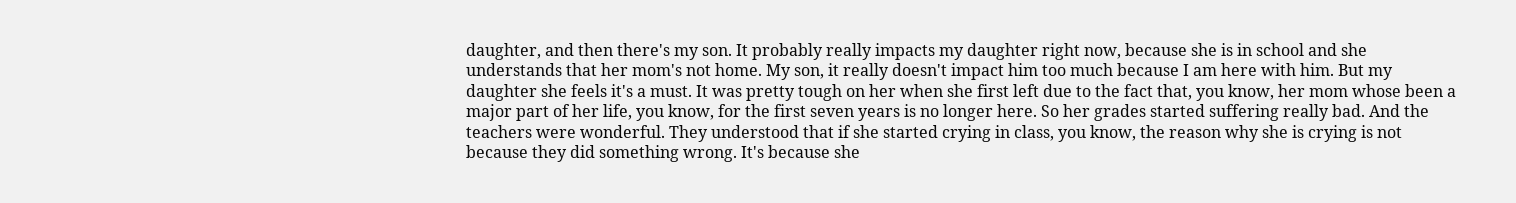daughter, and then there's my son. It probably really impacts my daughter right now, because she is in school and she understands that her mom's not home. My son, it really doesn't impact him too much because I am here with him. But my daughter she feels it's a must. It was pretty tough on her when she first left due to the fact that, you know, her mom whose been a major part of her life, you know, for the first seven years is no longer here. So her grades started suffering really bad. And the teachers were wonderful. They understood that if she started crying in class, you know, the reason why she is crying is not because they did something wrong. It's because she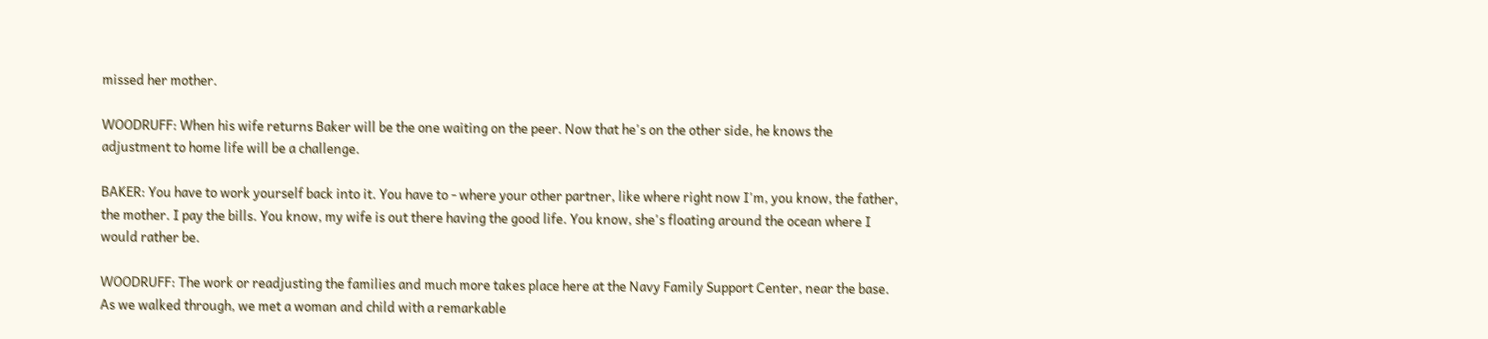missed her mother.

WOODRUFF: When his wife returns Baker will be the one waiting on the peer. Now that he's on the other side, he knows the adjustment to home life will be a challenge.

BAKER: You have to work yourself back into it. You have to - where your other partner, like where right now I'm, you know, the father, the mother. I pay the bills. You know, my wife is out there having the good life. You know, she's floating around the ocean where I would rather be.

WOODRUFF: The work or readjusting the families and much more takes place here at the Navy Family Support Center, near the base. As we walked through, we met a woman and child with a remarkable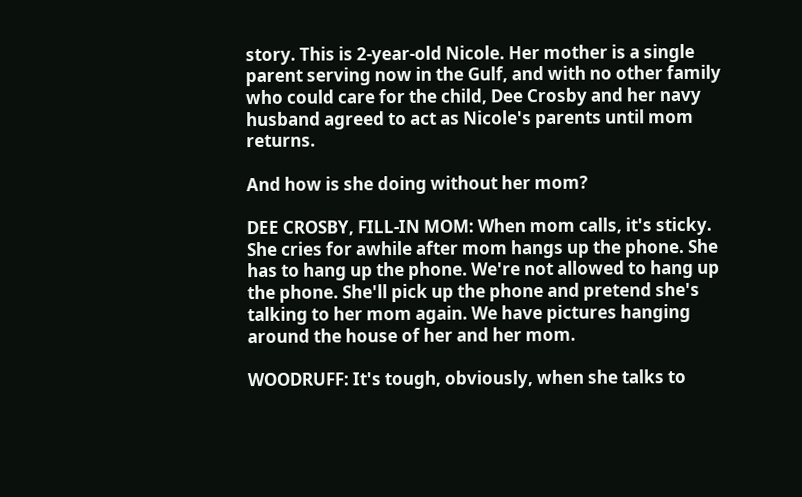story. This is 2-year-old Nicole. Her mother is a single parent serving now in the Gulf, and with no other family who could care for the child, Dee Crosby and her navy husband agreed to act as Nicole's parents until mom returns.

And how is she doing without her mom?

DEE CROSBY, FILL-IN MOM: When mom calls, it's sticky. She cries for awhile after mom hangs up the phone. She has to hang up the phone. We're not allowed to hang up the phone. She'll pick up the phone and pretend she's talking to her mom again. We have pictures hanging around the house of her and her mom.

WOODRUFF: It's tough, obviously, when she talks to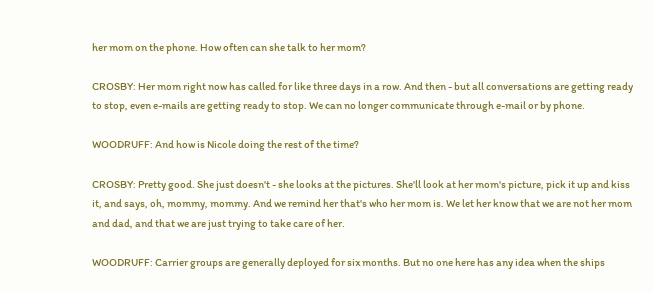her mom on the phone. How often can she talk to her mom?

CROSBY: Her mom right now has called for like three days in a row. And then - but all conversations are getting ready to stop, even e-mails are getting ready to stop. We can no longer communicate through e-mail or by phone.

WOODRUFF: And how is Nicole doing the rest of the time?

CROSBY: Pretty good. She just doesn't - she looks at the pictures. She'll look at her mom's picture, pick it up and kiss it, and says, oh, mommy, mommy. And we remind her that's who her mom is. We let her know that we are not her mom and dad, and that we are just trying to take care of her.

WOODRUFF: Carrier groups are generally deployed for six months. But no one here has any idea when the ships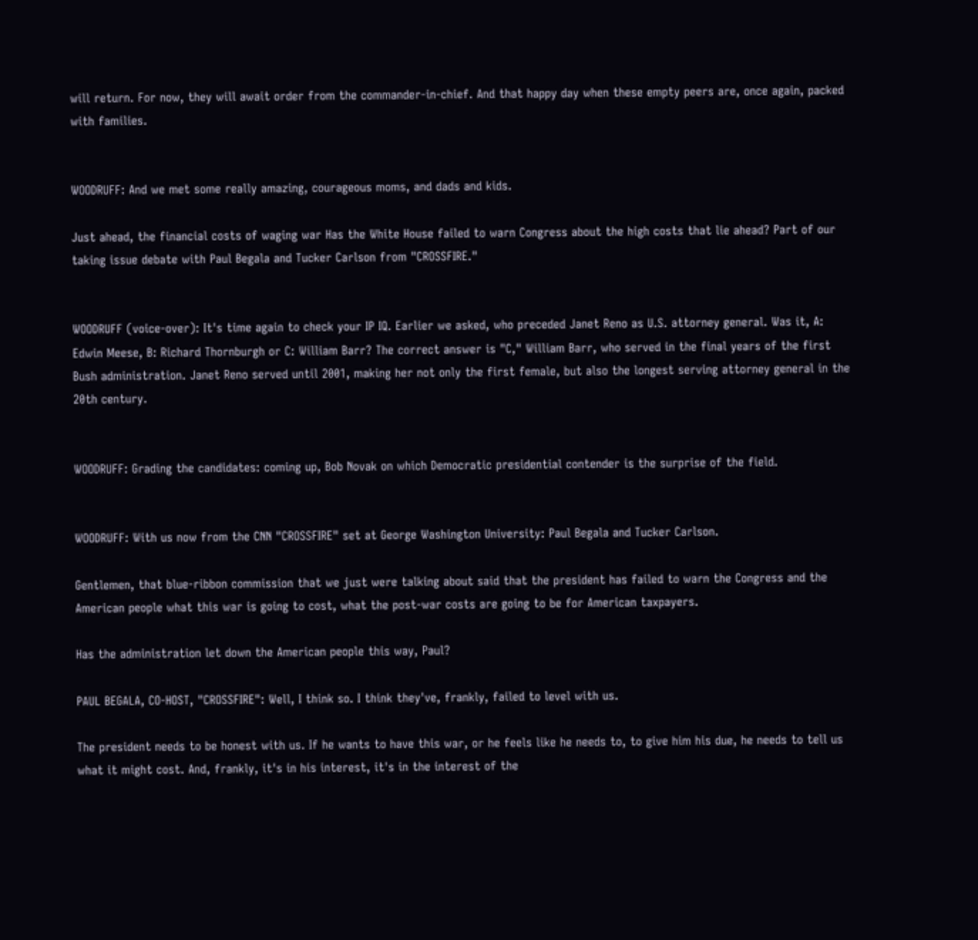will return. For now, they will await order from the commander-in-chief. And that happy day when these empty peers are, once again, packed with families.


WOODRUFF: And we met some really amazing, courageous moms, and dads and kids.

Just ahead, the financial costs of waging war Has the White House failed to warn Congress about the high costs that lie ahead? Part of our taking issue debate with Paul Begala and Tucker Carlson from "CROSSFIRE."


WOODRUFF (voice-over): It's time again to check your IP IQ. Earlier we asked, who preceded Janet Reno as U.S. attorney general. Was it, A: Edwin Meese, B: Richard Thornburgh or C: William Barr? The correct answer is "C," William Barr, who served in the final years of the first Bush administration. Janet Reno served until 2001, making her not only the first female, but also the longest serving attorney general in the 20th century.


WOODRUFF: Grading the candidates: coming up, Bob Novak on which Democratic presidential contender is the surprise of the field.


WOODRUFF: With us now from the CNN "CROSSFIRE" set at George Washington University: Paul Begala and Tucker Carlson.

Gentlemen, that blue-ribbon commission that we just were talking about said that the president has failed to warn the Congress and the American people what this war is going to cost, what the post-war costs are going to be for American taxpayers.

Has the administration let down the American people this way, Paul?

PAUL BEGALA, CO-HOST, "CROSSFIRE": Well, I think so. I think they've, frankly, failed to level with us.

The president needs to be honest with us. If he wants to have this war, or he feels like he needs to, to give him his due, he needs to tell us what it might cost. And, frankly, it's in his interest, it's in the interest of the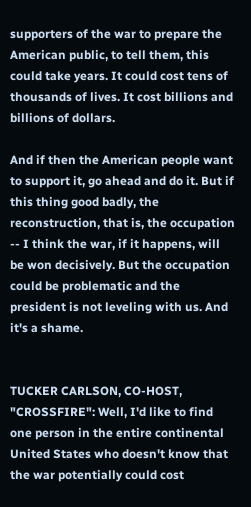supporters of the war to prepare the American public, to tell them, this could take years. It could cost tens of thousands of lives. It cost billions and billions of dollars.

And if then the American people want to support it, go ahead and do it. But if this thing good badly, the reconstruction, that is, the occupation -- I think the war, if it happens, will be won decisively. But the occupation could be problematic and the president is not leveling with us. And it's a shame.


TUCKER CARLSON, CO-HOST, "CROSSFIRE": Well, I'd like to find one person in the entire continental United States who doesn't know that the war potentially could cost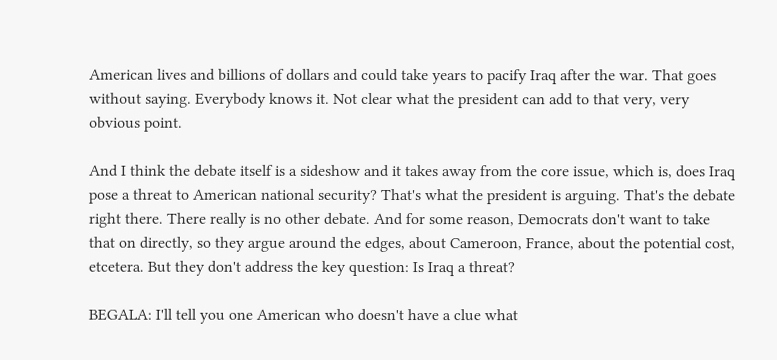American lives and billions of dollars and could take years to pacify Iraq after the war. That goes without saying. Everybody knows it. Not clear what the president can add to that very, very obvious point.

And I think the debate itself is a sideshow and it takes away from the core issue, which is, does Iraq pose a threat to American national security? That's what the president is arguing. That's the debate right there. There really is no other debate. And for some reason, Democrats don't want to take that on directly, so they argue around the edges, about Cameroon, France, about the potential cost, etcetera. But they don't address the key question: Is Iraq a threat?

BEGALA: I'll tell you one American who doesn't have a clue what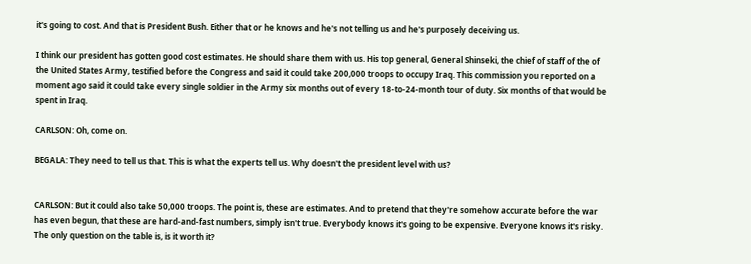it's going to cost. And that is President Bush. Either that or he knows and he's not telling us and he's purposely deceiving us.

I think our president has gotten good cost estimates. He should share them with us. His top general, General Shinseki, the chief of staff of the of the United States Army, testified before the Congress and said it could take 200,000 troops to occupy Iraq. This commission you reported on a moment ago said it could take every single soldier in the Army six months out of every 18-to-24-month tour of duty. Six months of that would be spent in Iraq.

CARLSON: Oh, come on.

BEGALA: They need to tell us that. This is what the experts tell us. Why doesn't the president level with us?


CARLSON: But it could also take 50,000 troops. The point is, these are estimates. And to pretend that they're somehow accurate before the war has even begun, that these are hard-and-fast numbers, simply isn't true. Everybody knows it's going to be expensive. Everyone knows it's risky. The only question on the table is, is it worth it?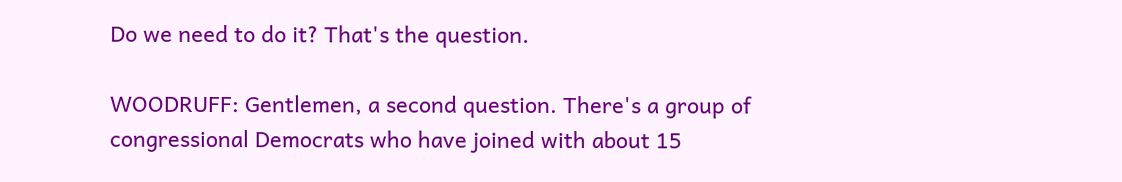Do we need to do it? That's the question.

WOODRUFF: Gentlemen, a second question. There's a group of congressional Democrats who have joined with about 15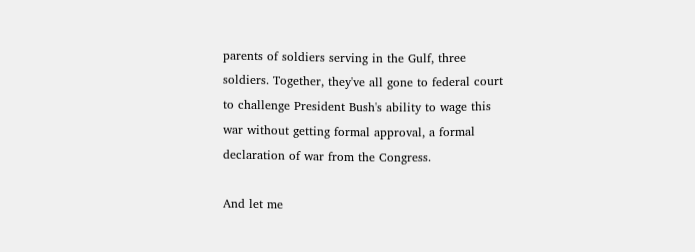parents of soldiers serving in the Gulf, three soldiers. Together, they've all gone to federal court to challenge President Bush's ability to wage this war without getting formal approval, a formal declaration of war from the Congress.

And let me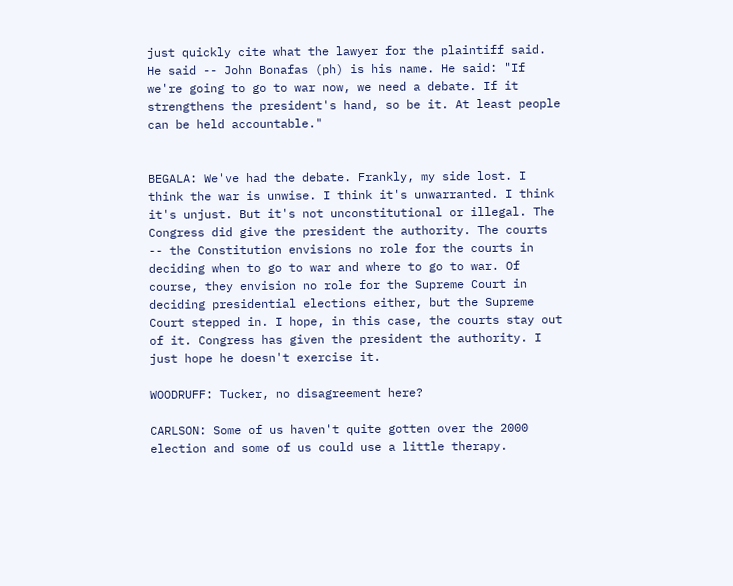just quickly cite what the lawyer for the plaintiff said. He said -- John Bonafas (ph) is his name. He said: "If we're going to go to war now, we need a debate. If it strengthens the president's hand, so be it. At least people can be held accountable."


BEGALA: We've had the debate. Frankly, my side lost. I think the war is unwise. I think it's unwarranted. I think it's unjust. But it's not unconstitutional or illegal. The Congress did give the president the authority. The courts -- the Constitution envisions no role for the courts in deciding when to go to war and where to go to war. Of course, they envision no role for the Supreme Court in deciding presidential elections either, but the Supreme Court stepped in. I hope, in this case, the courts stay out of it. Congress has given the president the authority. I just hope he doesn't exercise it.

WOODRUFF: Tucker, no disagreement here?

CARLSON: Some of us haven't quite gotten over the 2000 election and some of us could use a little therapy.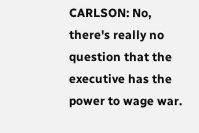CARLSON: No, there's really no question that the executive has the power to wage war.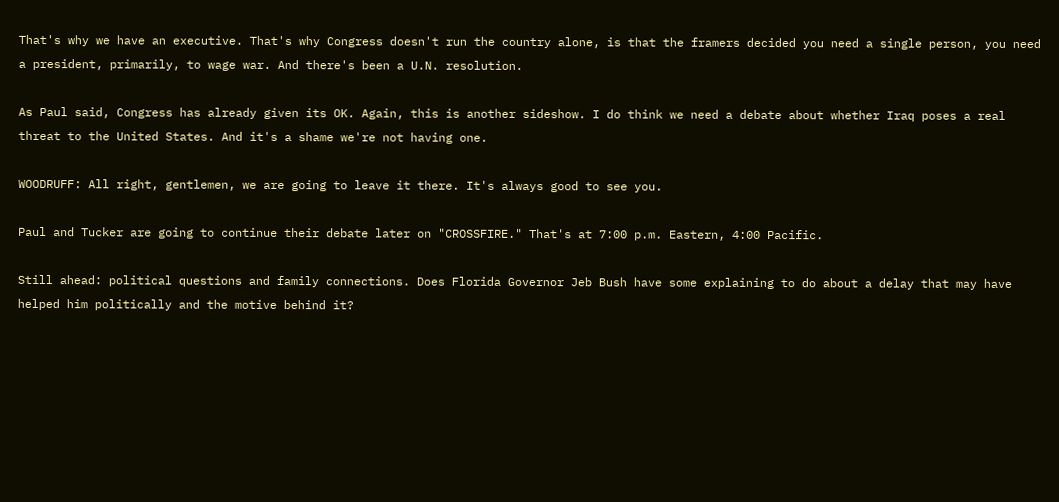That's why we have an executive. That's why Congress doesn't run the country alone, is that the framers decided you need a single person, you need a president, primarily, to wage war. And there's been a U.N. resolution.

As Paul said, Congress has already given its OK. Again, this is another sideshow. I do think we need a debate about whether Iraq poses a real threat to the United States. And it's a shame we're not having one.

WOODRUFF: All right, gentlemen, we are going to leave it there. It's always good to see you.

Paul and Tucker are going to continue their debate later on "CROSSFIRE." That's at 7:00 p.m. Eastern, 4:00 Pacific.

Still ahead: political questions and family connections. Does Florida Governor Jeb Bush have some explaining to do about a delay that may have helped him politically and the motive behind it?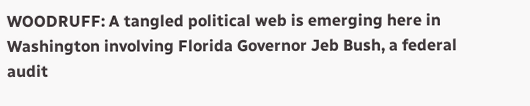WOODRUFF: A tangled political web is emerging here in Washington involving Florida Governor Jeb Bush, a federal audit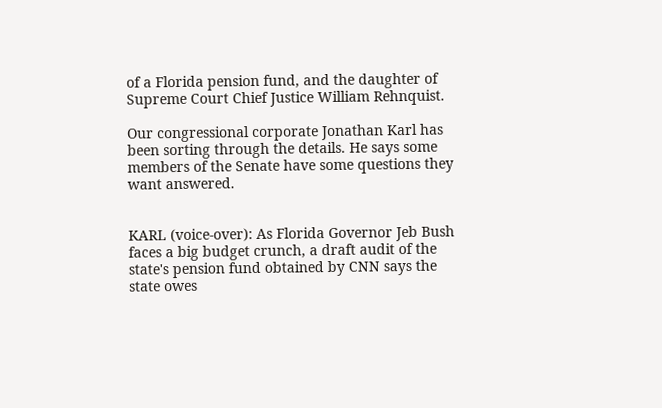of a Florida pension fund, and the daughter of Supreme Court Chief Justice William Rehnquist.

Our congressional corporate Jonathan Karl has been sorting through the details. He says some members of the Senate have some questions they want answered.


KARL (voice-over): As Florida Governor Jeb Bush faces a big budget crunch, a draft audit of the state's pension fund obtained by CNN says the state owes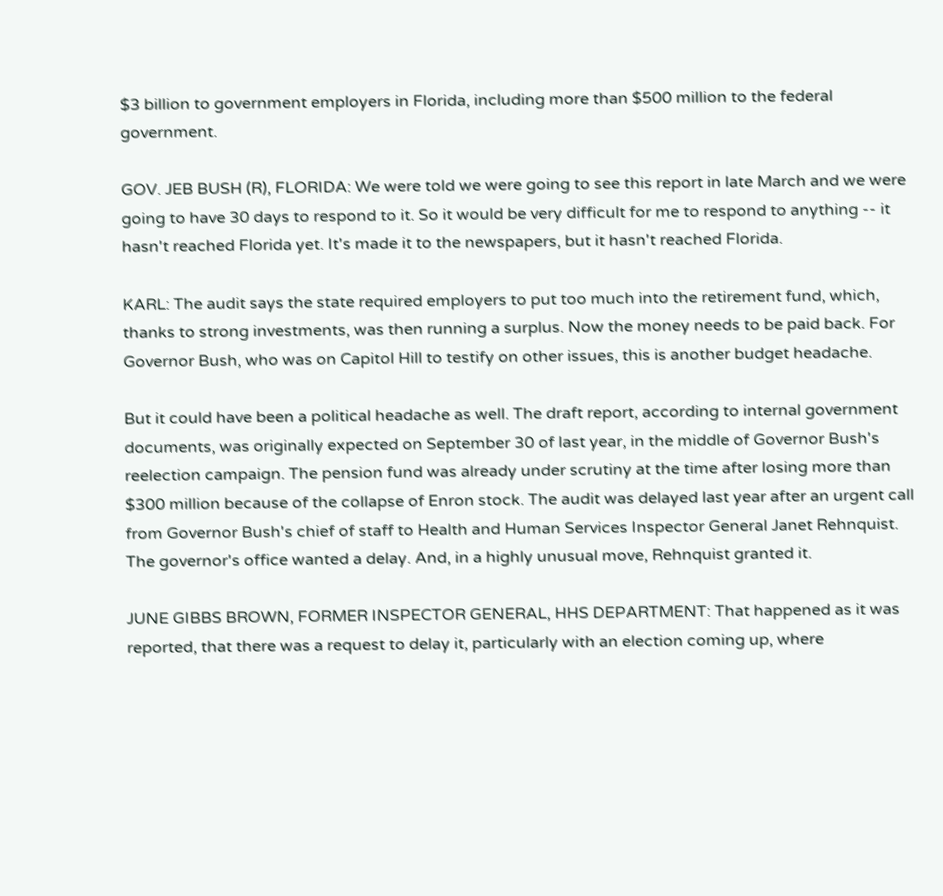$3 billion to government employers in Florida, including more than $500 million to the federal government.

GOV. JEB BUSH (R), FLORIDA: We were told we were going to see this report in late March and we were going to have 30 days to respond to it. So it would be very difficult for me to respond to anything -- it hasn't reached Florida yet. It's made it to the newspapers, but it hasn't reached Florida.

KARL: The audit says the state required employers to put too much into the retirement fund, which, thanks to strong investments, was then running a surplus. Now the money needs to be paid back. For Governor Bush, who was on Capitol Hill to testify on other issues, this is another budget headache.

But it could have been a political headache as well. The draft report, according to internal government documents, was originally expected on September 30 of last year, in the middle of Governor Bush's reelection campaign. The pension fund was already under scrutiny at the time after losing more than $300 million because of the collapse of Enron stock. The audit was delayed last year after an urgent call from Governor Bush's chief of staff to Health and Human Services Inspector General Janet Rehnquist. The governor's office wanted a delay. And, in a highly unusual move, Rehnquist granted it.

JUNE GIBBS BROWN, FORMER INSPECTOR GENERAL, HHS DEPARTMENT: That happened as it was reported, that there was a request to delay it, particularly with an election coming up, where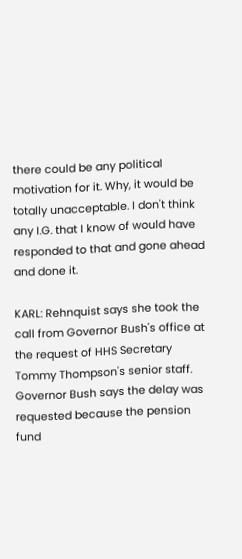there could be any political motivation for it. Why, it would be totally unacceptable. I don't think any I.G. that I know of would have responded to that and gone ahead and done it.

KARL: Rehnquist says she took the call from Governor Bush's office at the request of HHS Secretary Tommy Thompson's senior staff. Governor Bush says the delay was requested because the pension fund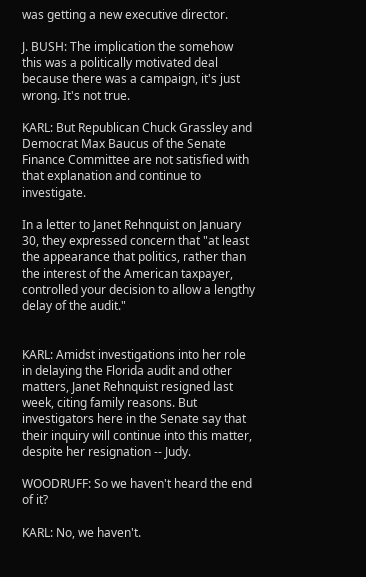was getting a new executive director.

J. BUSH: The implication the somehow this was a politically motivated deal because there was a campaign, it's just wrong. It's not true.

KARL: But Republican Chuck Grassley and Democrat Max Baucus of the Senate Finance Committee are not satisfied with that explanation and continue to investigate.

In a letter to Janet Rehnquist on January 30, they expressed concern that "at least the appearance that politics, rather than the interest of the American taxpayer, controlled your decision to allow a lengthy delay of the audit."


KARL: Amidst investigations into her role in delaying the Florida audit and other matters, Janet Rehnquist resigned last week, citing family reasons. But investigators here in the Senate say that their inquiry will continue into this matter, despite her resignation -- Judy.

WOODRUFF: So we haven't heard the end of it?

KARL: No, we haven't.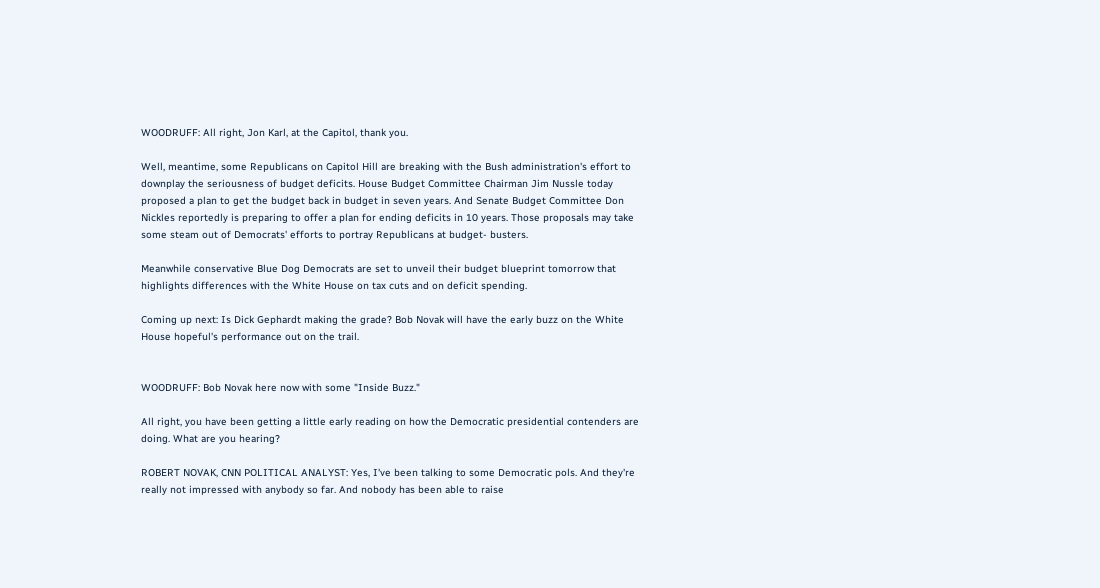WOODRUFF: All right, Jon Karl, at the Capitol, thank you.

Well, meantime, some Republicans on Capitol Hill are breaking with the Bush administration's effort to downplay the seriousness of budget deficits. House Budget Committee Chairman Jim Nussle today proposed a plan to get the budget back in budget in seven years. And Senate Budget Committee Don Nickles reportedly is preparing to offer a plan for ending deficits in 10 years. Those proposals may take some steam out of Democrats' efforts to portray Republicans at budget- busters.

Meanwhile conservative Blue Dog Democrats are set to unveil their budget blueprint tomorrow that highlights differences with the White House on tax cuts and on deficit spending.

Coming up next: Is Dick Gephardt making the grade? Bob Novak will have the early buzz on the White House hopeful's performance out on the trail.


WOODRUFF: Bob Novak here now with some "Inside Buzz."

All right, you have been getting a little early reading on how the Democratic presidential contenders are doing. What are you hearing?

ROBERT NOVAK, CNN POLITICAL ANALYST: Yes, I've been talking to some Democratic pols. And they're really not impressed with anybody so far. And nobody has been able to raise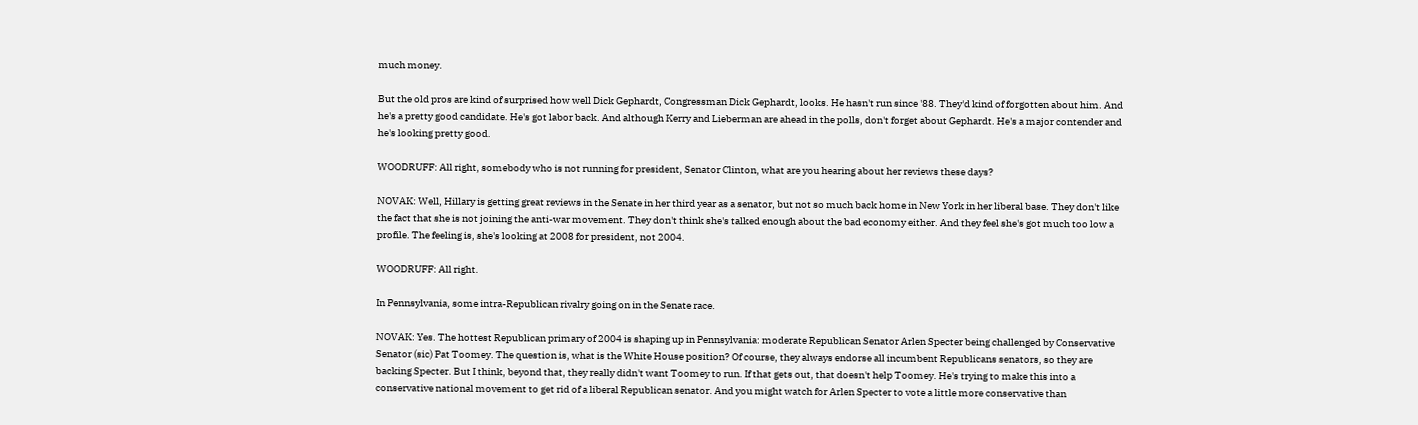much money.

But the old pros are kind of surprised how well Dick Gephardt, Congressman Dick Gephardt, looks. He hasn't run since '88. They'd kind of forgotten about him. And he's a pretty good candidate. He's got labor back. And although Kerry and Lieberman are ahead in the polls, don't forget about Gephardt. He's a major contender and he's looking pretty good.

WOODRUFF: All right, somebody who is not running for president, Senator Clinton, what are you hearing about her reviews these days?

NOVAK: Well, Hillary is getting great reviews in the Senate in her third year as a senator, but not so much back home in New York in her liberal base. They don't like the fact that she is not joining the anti-war movement. They don't think she's talked enough about the bad economy either. And they feel she's got much too low a profile. The feeling is, she's looking at 2008 for president, not 2004.

WOODRUFF: All right.

In Pennsylvania, some intra-Republican rivalry going on in the Senate race.

NOVAK: Yes. The hottest Republican primary of 2004 is shaping up in Pennsylvania: moderate Republican Senator Arlen Specter being challenged by Conservative Senator (sic) Pat Toomey. The question is, what is the White House position? Of course, they always endorse all incumbent Republicans senators, so they are backing Specter. But I think, beyond that, they really didn't want Toomey to run. If that gets out, that doesn't help Toomey. He's trying to make this into a conservative national movement to get rid of a liberal Republican senator. And you might watch for Arlen Specter to vote a little more conservative than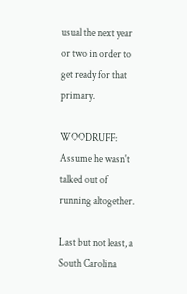usual the next year or two in order to get ready for that primary.

WOODRUFF: Assume he wasn't talked out of running altogether.

Last but not least, a South Carolina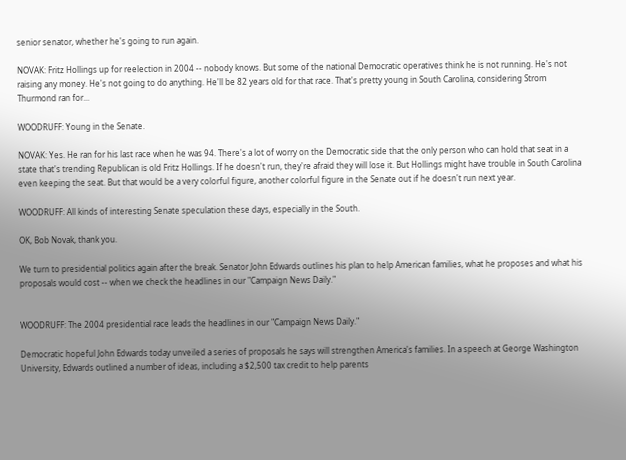senior senator, whether he's going to run again.

NOVAK: Fritz Hollings up for reelection in 2004 -- nobody knows. But some of the national Democratic operatives think he is not running. He's not raising any money. He's not going to do anything. He'll be 82 years old for that race. That's pretty young in South Carolina, considering Strom Thurmond ran for...

WOODRUFF: Young in the Senate.

NOVAK: Yes. He ran for his last race when he was 94. There's a lot of worry on the Democratic side that the only person who can hold that seat in a state that's trending Republican is old Fritz Hollings. If he doesn't run, they're afraid they will lose it. But Hollings might have trouble in South Carolina even keeping the seat. But that would be a very colorful figure, another colorful figure in the Senate out if he doesn't run next year.

WOODRUFF: All kinds of interesting Senate speculation these days, especially in the South.

OK, Bob Novak, thank you.

We turn to presidential politics again after the break. Senator John Edwards outlines his plan to help American families, what he proposes and what his proposals would cost -- when we check the headlines in our "Campaign News Daily."


WOODRUFF: The 2004 presidential race leads the headlines in our "Campaign News Daily."

Democratic hopeful John Edwards today unveiled a series of proposals he says will strengthen America's families. In a speech at George Washington University, Edwards outlined a number of ideas, including a $2,500 tax credit to help parents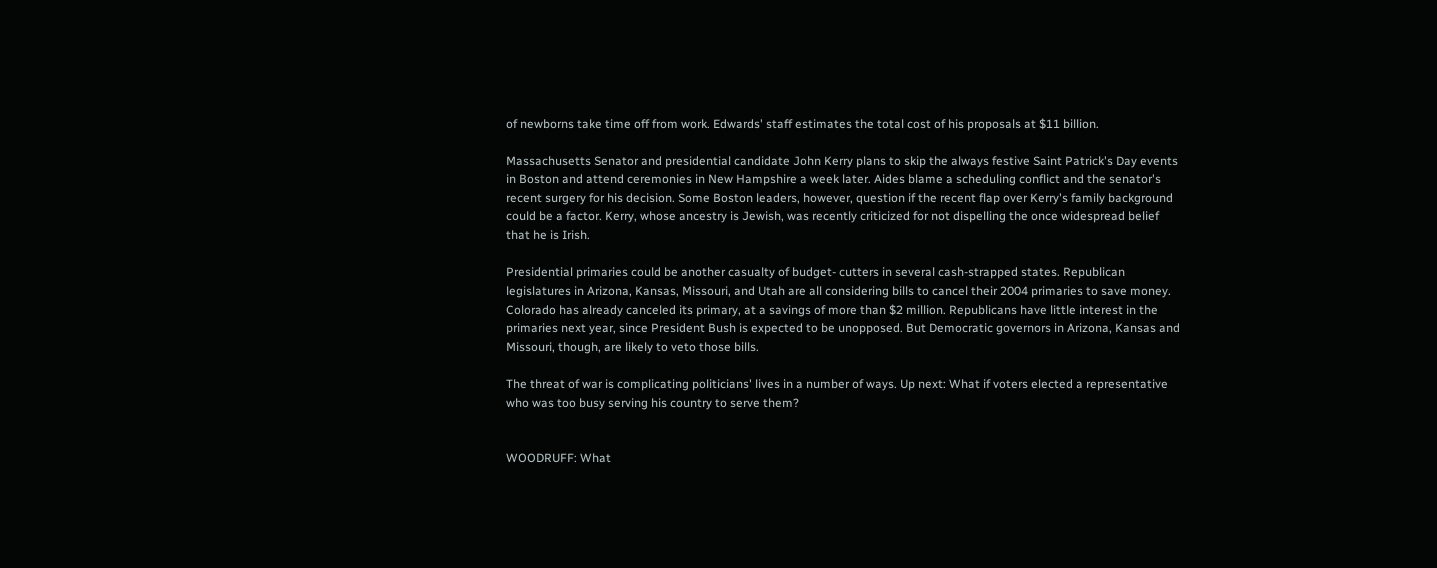of newborns take time off from work. Edwards' staff estimates the total cost of his proposals at $11 billion.

Massachusetts Senator and presidential candidate John Kerry plans to skip the always festive Saint Patrick's Day events in Boston and attend ceremonies in New Hampshire a week later. Aides blame a scheduling conflict and the senator's recent surgery for his decision. Some Boston leaders, however, question if the recent flap over Kerry's family background could be a factor. Kerry, whose ancestry is Jewish, was recently criticized for not dispelling the once widespread belief that he is Irish.

Presidential primaries could be another casualty of budget- cutters in several cash-strapped states. Republican legislatures in Arizona, Kansas, Missouri, and Utah are all considering bills to cancel their 2004 primaries to save money. Colorado has already canceled its primary, at a savings of more than $2 million. Republicans have little interest in the primaries next year, since President Bush is expected to be unopposed. But Democratic governors in Arizona, Kansas and Missouri, though, are likely to veto those bills.

The threat of war is complicating politicians' lives in a number of ways. Up next: What if voters elected a representative who was too busy serving his country to serve them?


WOODRUFF: What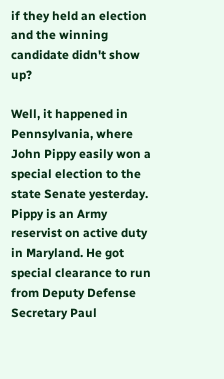if they held an election and the winning candidate didn't show up?

Well, it happened in Pennsylvania, where John Pippy easily won a special election to the state Senate yesterday. Pippy is an Army reservist on active duty in Maryland. He got special clearance to run from Deputy Defense Secretary Paul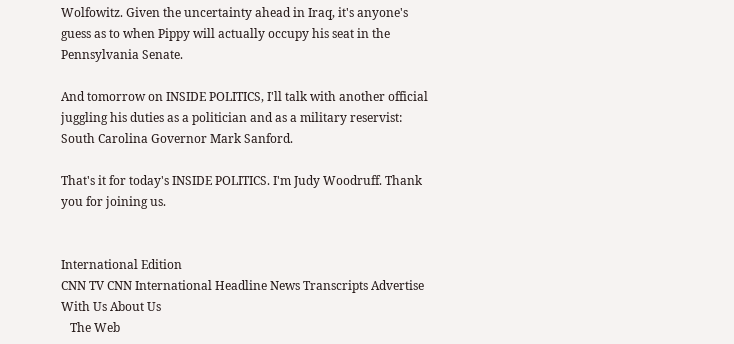Wolfowitz. Given the uncertainty ahead in Iraq, it's anyone's guess as to when Pippy will actually occupy his seat in the Pennsylvania Senate.

And tomorrow on INSIDE POLITICS, I'll talk with another official juggling his duties as a politician and as a military reservist: South Carolina Governor Mark Sanford.

That's it for today's INSIDE POLITICS. I'm Judy Woodruff. Thank you for joining us.


International Edition
CNN TV CNN International Headline News Transcripts Advertise With Us About Us
   The Web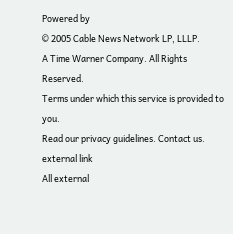Powered by
© 2005 Cable News Network LP, LLLP.
A Time Warner Company. All Rights Reserved.
Terms under which this service is provided to you.
Read our privacy guidelines. Contact us.
external link
All external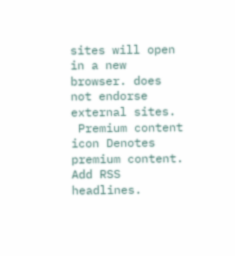sites will open in a new browser. does not endorse external sites.
 Premium content icon Denotes premium content.
Add RSS headlines.